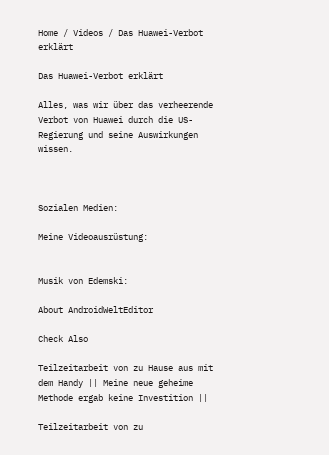Home / Videos / Das Huawei-Verbot erklärt

Das Huawei-Verbot erklärt

Alles, was wir über das verheerende Verbot von Huawei durch die US-Regierung und seine Auswirkungen wissen.



Sozialen Medien:

Meine Videoausrüstung:


Musik von Edemski:

About AndroidWeltEditor

Check Also

Teilzeitarbeit von zu Hause aus mit dem Handy || Meine neue geheime Methode ergab keine Investition ||

Teilzeitarbeit von zu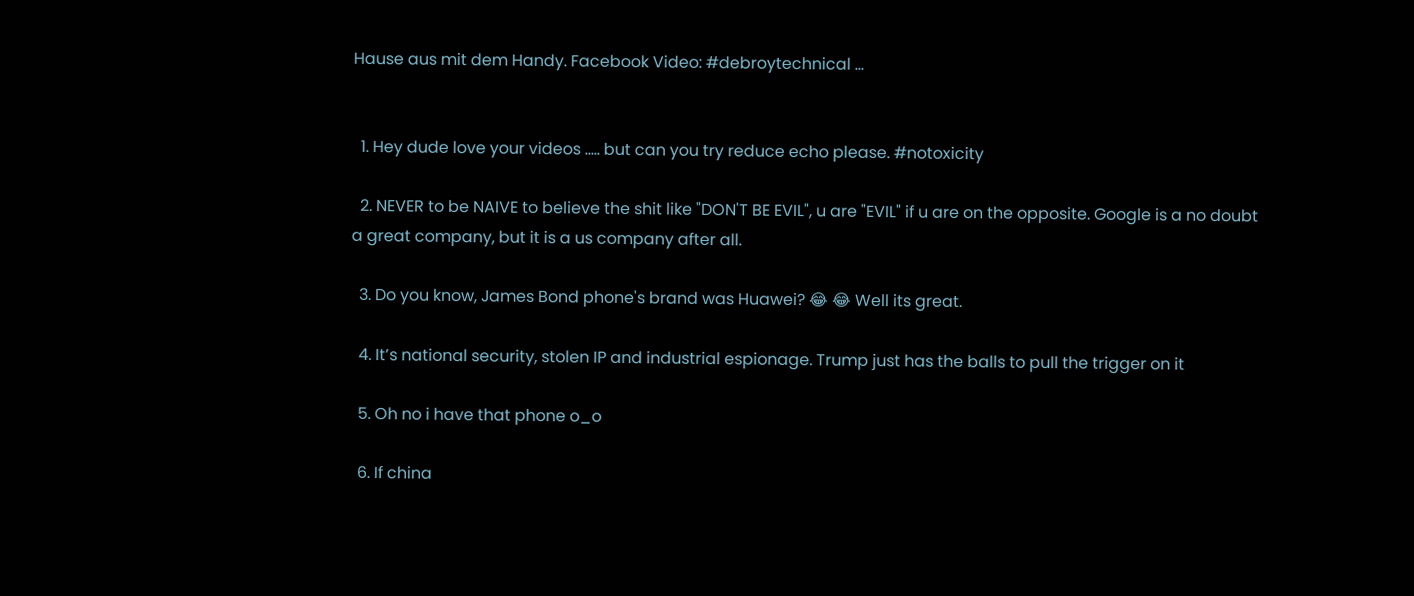Hause aus mit dem Handy. Facebook Video: #debroytechnical …


  1. Hey dude love your videos ….. but can you try reduce echo please. #notoxicity

  2. NEVER to be NAIVE to believe the shit like "DON'T BE EVIL", u are "EVIL" if u are on the opposite. Google is a no doubt a great company, but it is a us company after all.

  3. Do you know, James Bond phone's brand was Huawei? 😂 😂 Well its great.

  4. It’s national security, stolen IP and industrial espionage. Trump just has the balls to pull the trigger on it

  5. Oh no i have that phone o_o

  6. If china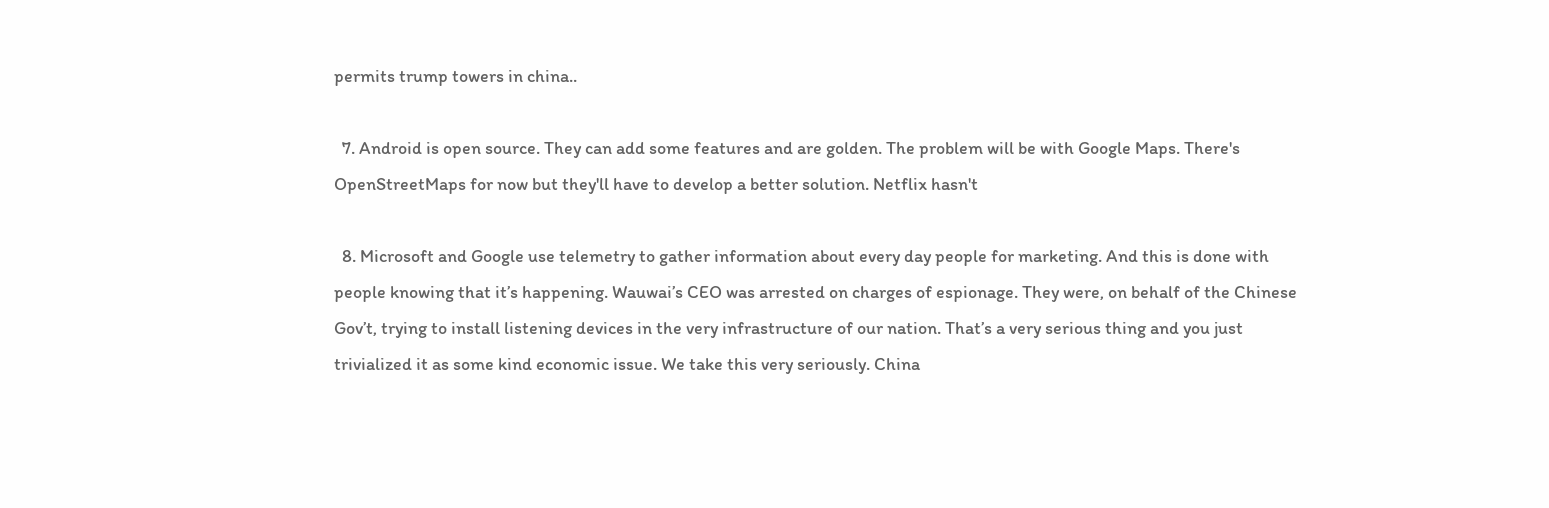permits trump towers in china..

  7. Android is open source. They can add some features and are golden. The problem will be with Google Maps. There's OpenStreetMaps for now but they'll have to develop a better solution. Netflix hasn't

  8. Microsoft and Google use telemetry to gather information about every day people for marketing. And this is done with people knowing that it’s happening. Wauwai’s CEO was arrested on charges of espionage. They were, on behalf of the Chinese Gov’t, trying to install listening devices in the very infrastructure of our nation. That’s a very serious thing and you just trivialized it as some kind economic issue. We take this very seriously. China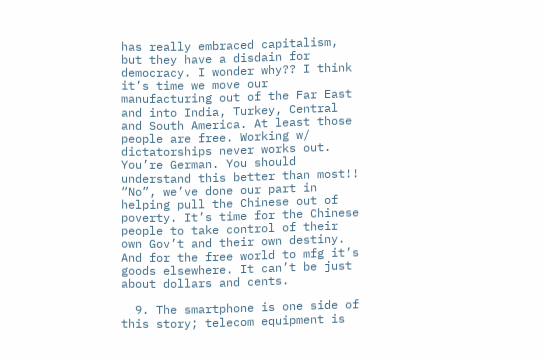has really embraced capitalism, but they have a disdain for democracy. I wonder why?? I think it’s time we move our manufacturing out of the Far East and into India, Turkey, Central and South America. At least those people are free. Working w/ dictatorships never works out. You’re German. You should understand this better than most!! “No”, we’ve done our part in helping pull the Chinese out of poverty. It’s time for the Chinese people to take control of their own Gov’t and their own destiny. And for the free world to mfg it’s goods elsewhere. It can’t be just about dollars and cents.

  9. The smartphone is one side of this story; telecom equipment is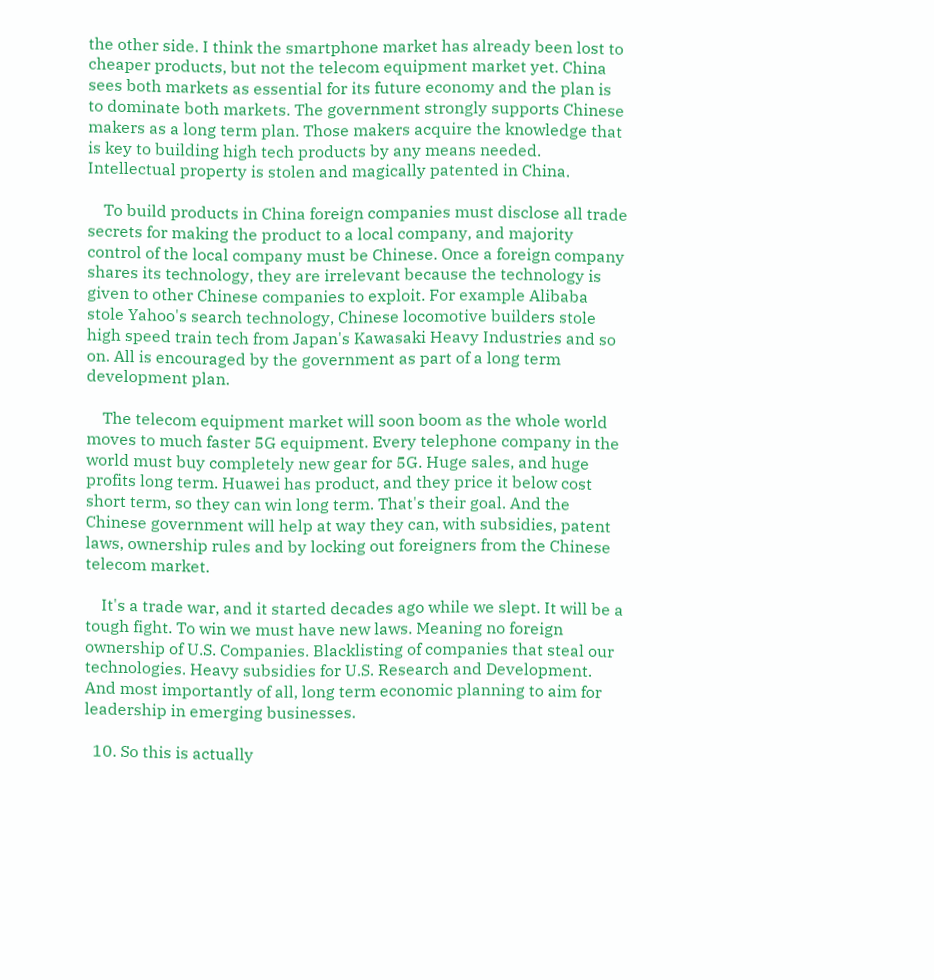the other side. I think the smartphone market has already been lost to cheaper products, but not the telecom equipment market yet. China sees both markets as essential for its future economy and the plan is to dominate both markets. The government strongly supports Chinese makers as a long term plan. Those makers acquire the knowledge that is key to building high tech products by any means needed. Intellectual property is stolen and magically patented in China.

    To build products in China foreign companies must disclose all trade secrets for making the product to a local company, and majority control of the local company must be Chinese. Once a foreign company shares its technology, they are irrelevant because the technology is given to other Chinese companies to exploit. For example Alibaba stole Yahoo's search technology, Chinese locomotive builders stole high speed train tech from Japan's Kawasaki Heavy Industries and so on. All is encouraged by the government as part of a long term development plan.

    The telecom equipment market will soon boom as the whole world moves to much faster 5G equipment. Every telephone company in the world must buy completely new gear for 5G. Huge sales, and huge profits long term. Huawei has product, and they price it below cost short term, so they can win long term. That's their goal. And the Chinese government will help at way they can, with subsidies, patent laws, ownership rules and by locking out foreigners from the Chinese telecom market.

    It's a trade war, and it started decades ago while we slept. It will be a tough fight. To win we must have new laws. Meaning no foreign ownership of U.S. Companies. Blacklisting of companies that steal our technologies. Heavy subsidies for U.S. Research and Development. And most importantly of all, long term economic planning to aim for leadership in emerging businesses.

  10. So this is actually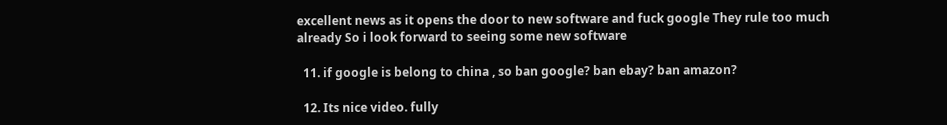excellent news as it opens the door to new software and fuck google They rule too much already So i look forward to seeing some new software

  11. if google is belong to china , so ban google? ban ebay? ban amazon?

  12. Its nice video. fully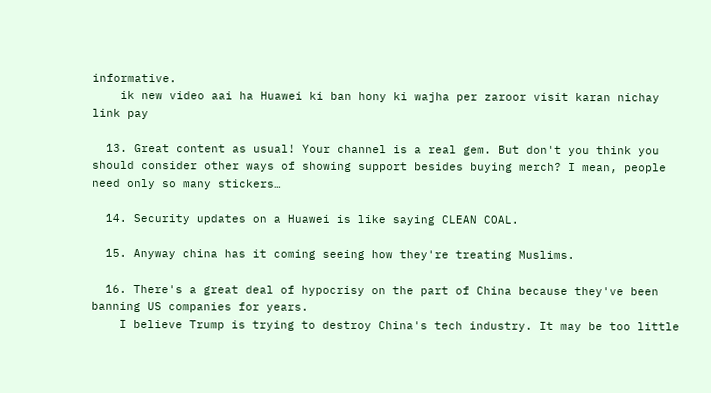informative.
    ik new video aai ha Huawei ki ban hony ki wajha per zaroor visit karan nichay link pay

  13. Great content as usual! Your channel is a real gem. But don't you think you should consider other ways of showing support besides buying merch? I mean, people need only so many stickers…

  14. Security updates on a Huawei is like saying CLEAN COAL.

  15. Anyway china has it coming seeing how they're treating Muslims.

  16. There's a great deal of hypocrisy on the part of China because they've been banning US companies for years.
    I believe Trump is trying to destroy China's tech industry. It may be too little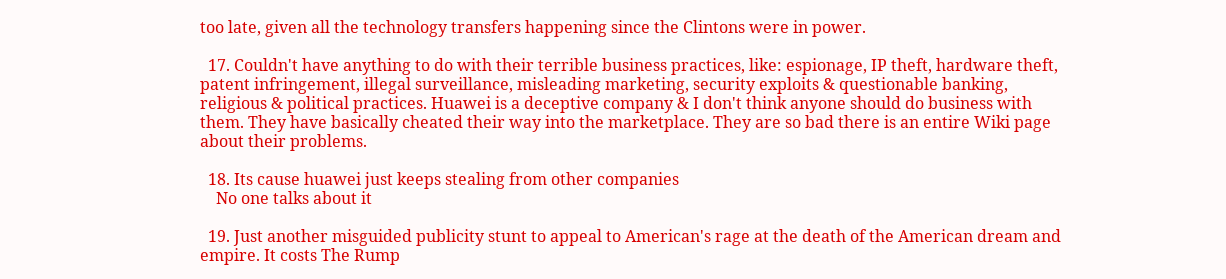too late, given all the technology transfers happening since the Clintons were in power.

  17. Couldn't have anything to do with their terrible business practices, like: espionage, IP theft, hardware theft, patent infringement, illegal surveillance, misleading marketing, security exploits & questionable banking, religious & political practices. Huawei is a deceptive company & I don't think anyone should do business with them. They have basically cheated their way into the marketplace. They are so bad there is an entire Wiki page about their problems.

  18. Its cause huawei just keeps stealing from other companies
    No one talks about it

  19. Just another misguided publicity stunt to appeal to American's rage at the death of the American dream and empire. It costs The Rump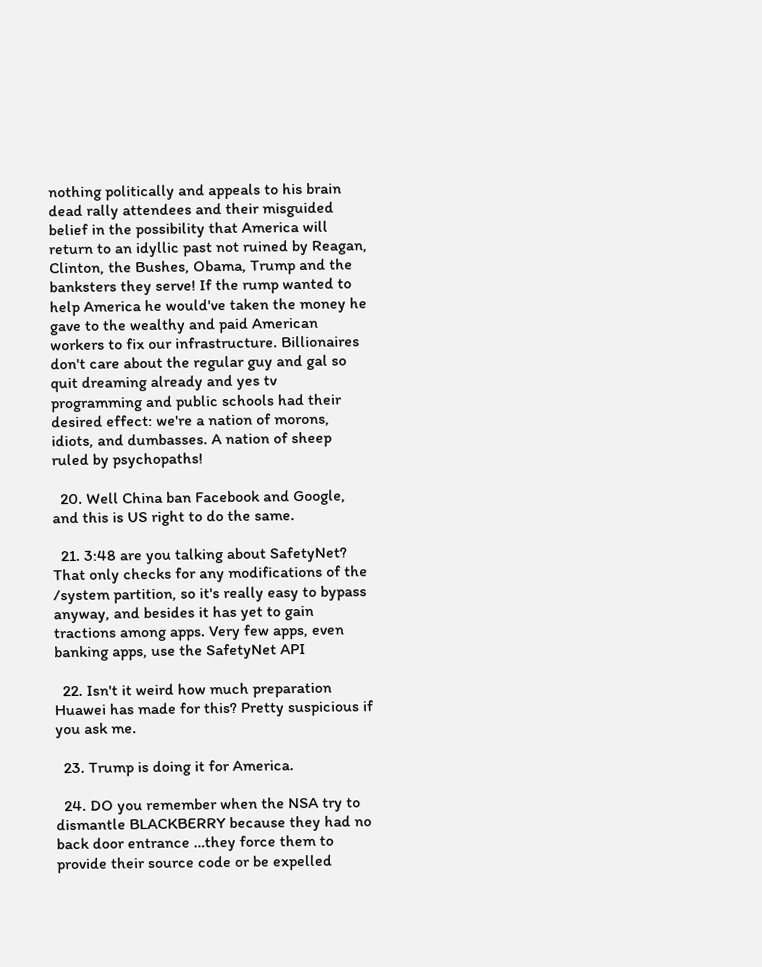nothing politically and appeals to his brain dead rally attendees and their misguided belief in the possibility that America will return to an idyllic past not ruined by Reagan, Clinton, the Bushes, Obama, Trump and the banksters they serve! If the rump wanted to help America he would've taken the money he gave to the wealthy and paid American workers to fix our infrastructure. Billionaires don't care about the regular guy and gal so quit dreaming already and yes tv programming and public schools had their desired effect: we're a nation of morons, idiots, and dumbasses. A nation of sheep ruled by psychopaths!

  20. Well China ban Facebook and Google, and this is US right to do the same.

  21. 3:48 are you talking about SafetyNet? That only checks for any modifications of the /system partition, so it's really easy to bypass anyway, and besides it has yet to gain tractions among apps. Very few apps, even banking apps, use the SafetyNet API

  22. Isn't it weird how much preparation Huawei has made for this? Pretty suspicious if you ask me.

  23. Trump is doing it for America.

  24. DO you remember when the NSA try to dismantle BLACKBERRY because they had no back door entrance …they force them to provide their source code or be expelled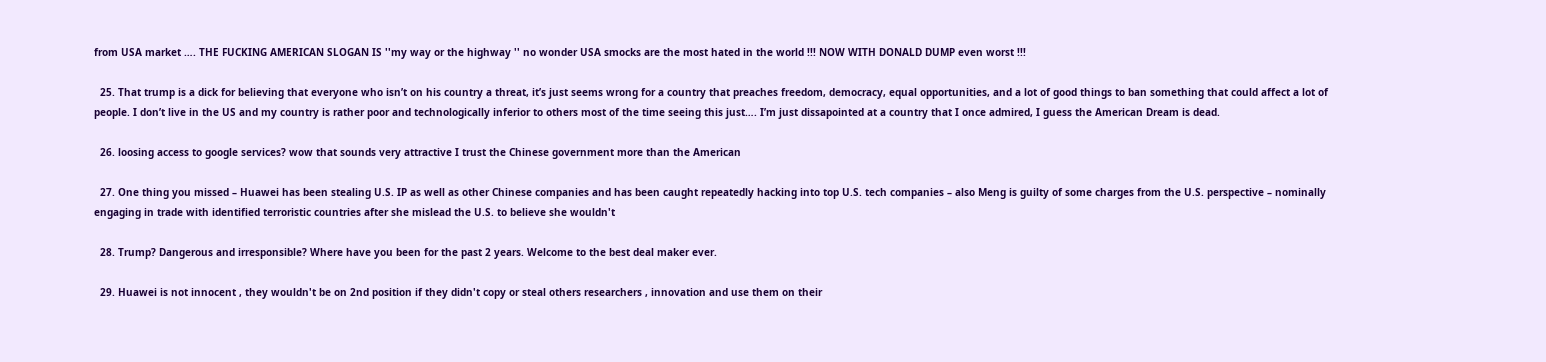from USA market …. THE FUCKING AMERICAN SLOGAN IS ''my way or the highway '' no wonder USA smocks are the most hated in the world !!! NOW WITH DONALD DUMP even worst !!!

  25. That trump is a dick for believing that everyone who isn’t on his country a threat, it’s just seems wrong for a country that preaches freedom, democracy, equal opportunities, and a lot of good things to ban something that could affect a lot of people. I don’t live in the US and my country is rather poor and technologically inferior to others most of the time seeing this just…. I’m just dissapointed at a country that I once admired, I guess the American Dream is dead.

  26. loosing access to google services? wow that sounds very attractive I trust the Chinese government more than the American

  27. One thing you missed – Huawei has been stealing U.S. IP as well as other Chinese companies and has been caught repeatedly hacking into top U.S. tech companies – also Meng is guilty of some charges from the U.S. perspective – nominally engaging in trade with identified terroristic countries after she mislead the U.S. to believe she wouldn't

  28. Trump? Dangerous and irresponsible? Where have you been for the past 2 years. Welcome to the best deal maker ever.

  29. Huawei is not innocent , they wouldn't be on 2nd position if they didn't copy or steal others researchers , innovation and use them on their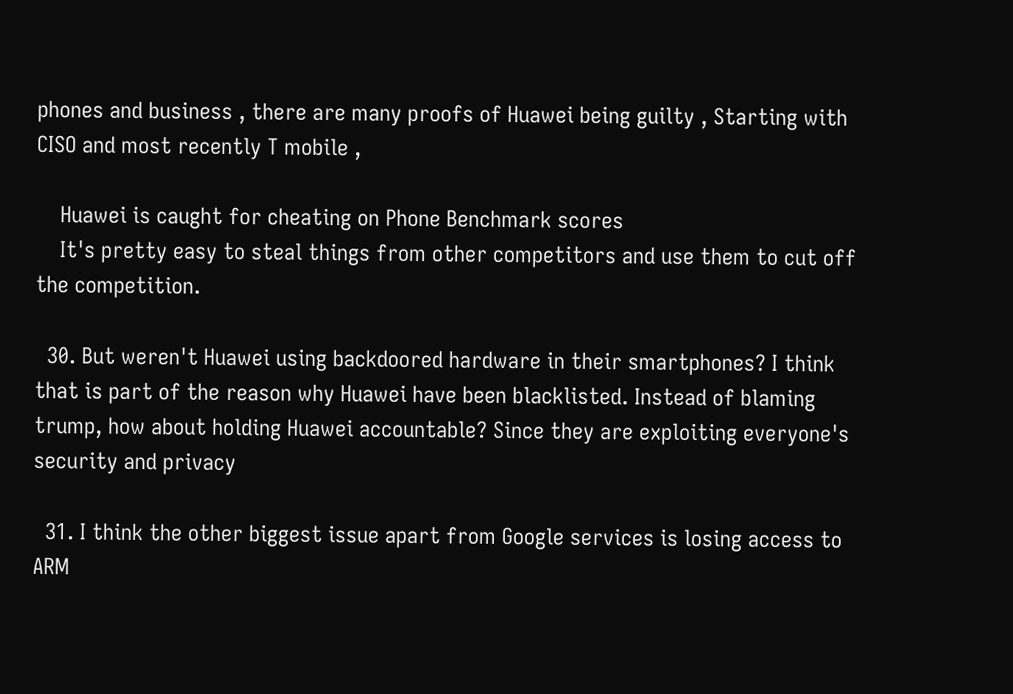phones and business , there are many proofs of Huawei being guilty , Starting with CISO and most recently T mobile ,

    Huawei is caught for cheating on Phone Benchmark scores
    It's pretty easy to steal things from other competitors and use them to cut off the competition.

  30. But weren't Huawei using backdoored hardware in their smartphones? I think that is part of the reason why Huawei have been blacklisted. Instead of blaming trump, how about holding Huawei accountable? Since they are exploiting everyone's security and privacy

  31. I think the other biggest issue apart from Google services is losing access to ARM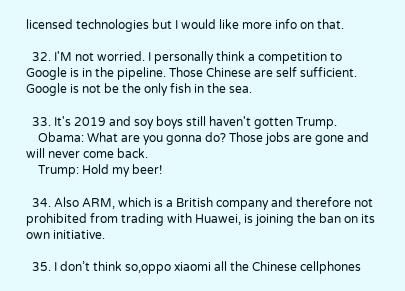licensed technologies but I would like more info on that.

  32. I'M not worried. I personally think a competition to Google is in the pipeline. Those Chinese are self sufficient. Google is not be the only fish in the sea.

  33. It's 2019 and soy boys still haven't gotten Trump.
    Obama: What are you gonna do? Those jobs are gone and will never come back.
    Trump: Hold my beer!

  34. Also ARM, which is a British company and therefore not prohibited from trading with Huawei, is joining the ban on its own initiative.

  35. I don’t think so,oppo xiaomi all the Chinese cellphones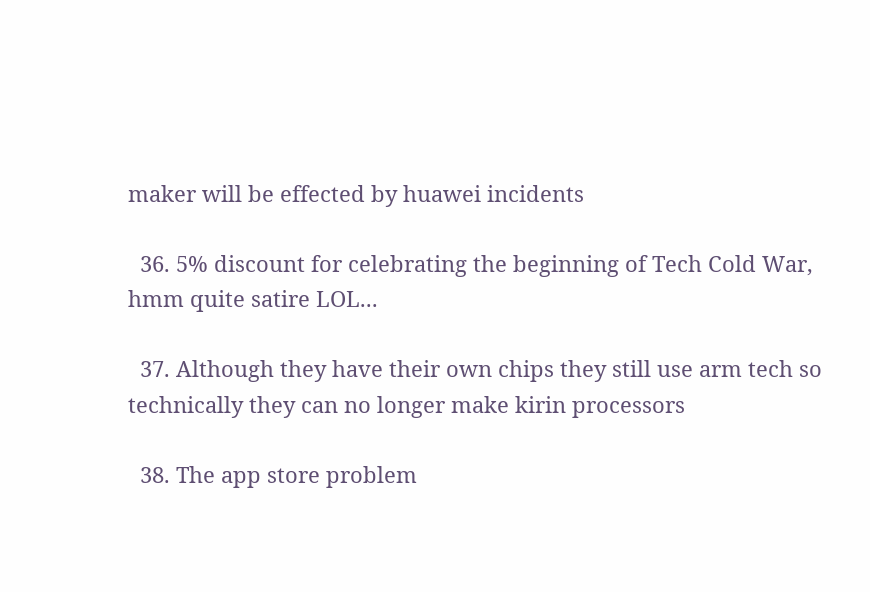maker will be effected by huawei incidents

  36. 5% discount for celebrating the beginning of Tech Cold War, hmm quite satire LOL...

  37. Although they have their own chips they still use arm tech so technically they can no longer make kirin processors

  38. The app store problem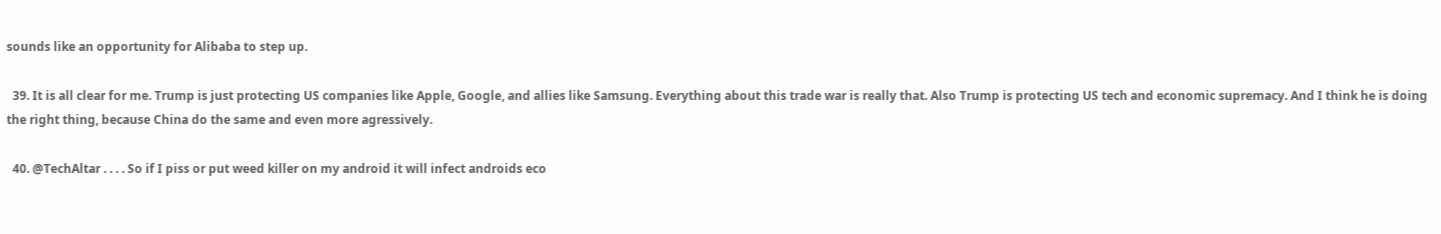sounds like an opportunity for Alibaba to step up.

  39. It is all clear for me. Trump is just protecting US companies like Apple, Google, and allies like Samsung. Everything about this trade war is really that. Also Trump is protecting US tech and economic supremacy. And I think he is doing the right thing, because China do the same and even more agressively.

  40. @TechAltar . . . . So if I piss or put weed killer on my android it will infect androids eco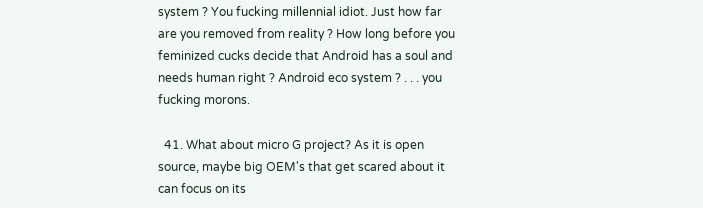system ? You fucking millennial idiot. Just how far are you removed from reality ? How long before you feminized cucks decide that Android has a soul and needs human right ? Android eco system ? . . . you fucking morons.

  41. What about micro G project? As it is open source, maybe big OEM's that get scared about it can focus on its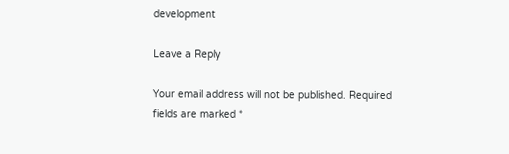development

Leave a Reply

Your email address will not be published. Required fields are marked *